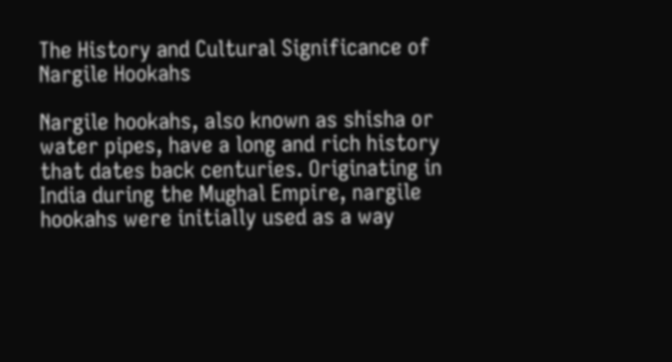The History and Cultural Significance of Nargile Hookahs

Nargile hookahs, also known as shisha or water pipes, have a long and rich history that dates back centuries. Originating in India during the Mughal Empire, nargile hookahs were initially used as a way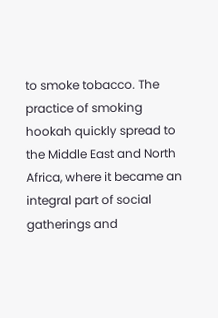to smoke tobacco. The practice of smoking hookah quickly spread to the Middle East and North Africa, where it became an integral part of social gatherings and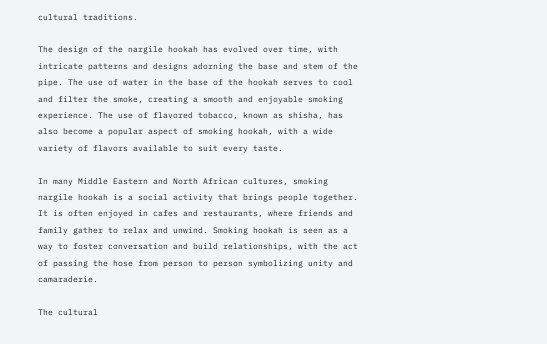cultural traditions.

The design of the nargile hookah has evolved over time, with intricate patterns and designs adorning the base and stem of the pipe. The use of water in the base of the hookah serves to cool and filter the smoke, creating a smooth and enjoyable smoking experience. The use of flavored tobacco, known as shisha, has also become a popular aspect of smoking hookah, with a wide variety of flavors available to suit every taste.

In many Middle Eastern and North African cultures, smoking nargile hookah is a social activity that brings people together. It is often enjoyed in cafes and restaurants, where friends and family gather to relax and unwind. Smoking hookah is seen as a way to foster conversation and build relationships, with the act of passing the hose from person to person symbolizing unity and camaraderie.

The cultural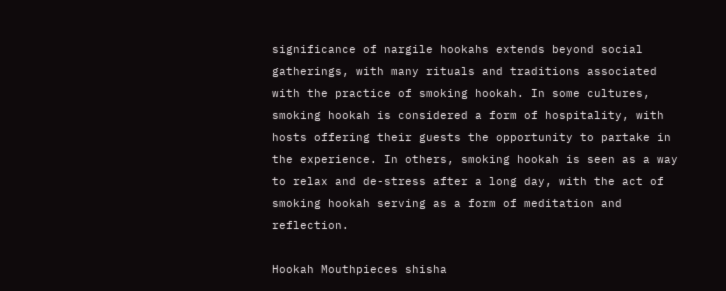significance of nargile hookahs extends beyond social gatherings, with many rituals and traditions associated with the practice of smoking hookah. In some cultures, smoking hookah is considered a form of hospitality, with hosts offering their guests the opportunity to partake in the experience. In others, smoking hookah is seen as a way to relax and de-stress after a long day, with the act of smoking hookah serving as a form of meditation and reflection.

Hookah Mouthpieces shisha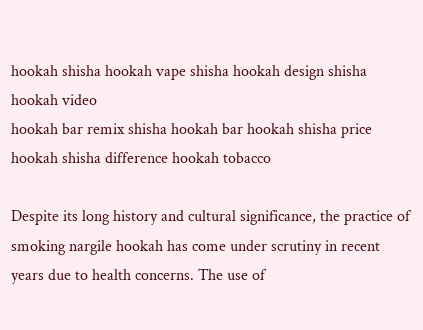hookah shisha hookah vape shisha hookah design shisha hookah video
hookah bar remix shisha hookah bar hookah shisha price hookah shisha difference hookah tobacco

Despite its long history and cultural significance, the practice of smoking nargile hookah has come under scrutiny in recent years due to health concerns. The use of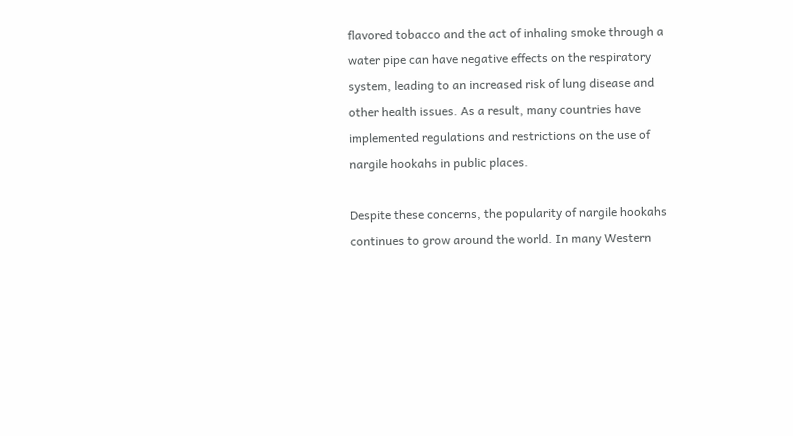flavored tobacco and the act of inhaling smoke through a water pipe can have negative effects on the respiratory system, leading to an increased risk of lung disease and other health issues. As a result, many countries have implemented regulations and restrictions on the use of nargile hookahs in public places.

Despite these concerns, the popularity of nargile hookahs continues to grow around the world. In many Western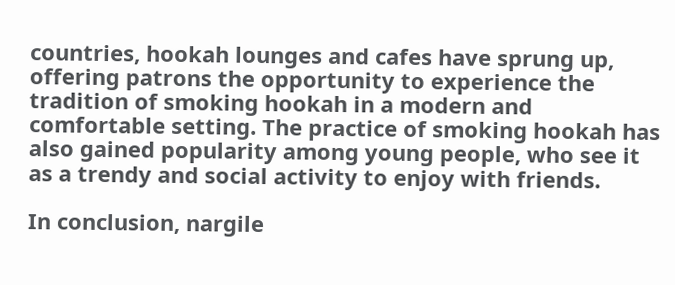countries, hookah lounges and cafes have sprung up, offering patrons the opportunity to experience the tradition of smoking hookah in a modern and comfortable setting. The practice of smoking hookah has also gained popularity among young people, who see it as a trendy and social activity to enjoy with friends.

In conclusion, nargile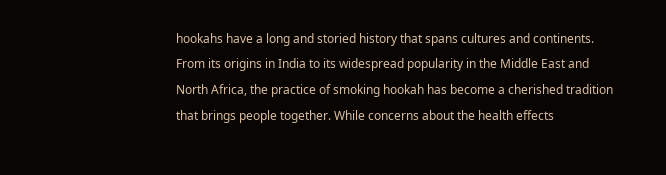hookahs have a long and storied history that spans cultures and continents. From its origins in India to its widespread popularity in the Middle East and North Africa, the practice of smoking hookah has become a cherished tradition that brings people together. While concerns about the health effects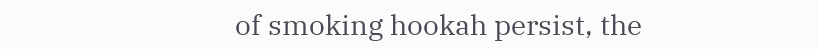of smoking hookah persist, the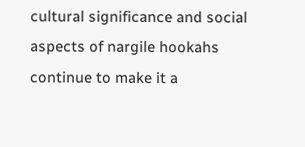cultural significance and social aspects of nargile hookahs continue to make it a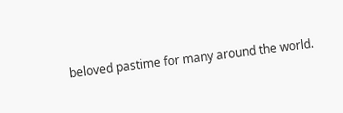beloved pastime for many around the world.